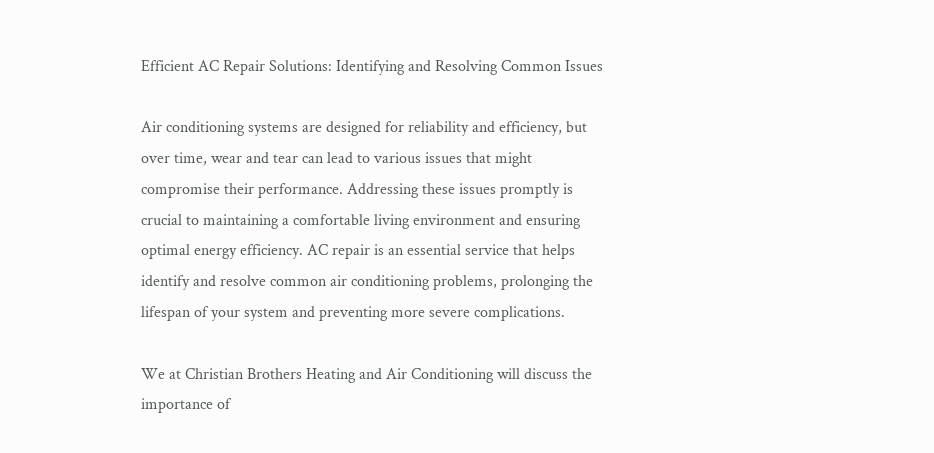Efficient AC Repair Solutions: Identifying and Resolving Common Issues

Air conditioning systems are designed for reliability and efficiency, but over time, wear and tear can lead to various issues that might compromise their performance. Addressing these issues promptly is crucial to maintaining a comfortable living environment and ensuring optimal energy efficiency. AC repair is an essential service that helps identify and resolve common air conditioning problems, prolonging the lifespan of your system and preventing more severe complications.

We at Christian Brothers Heating and Air Conditioning will discuss the importance of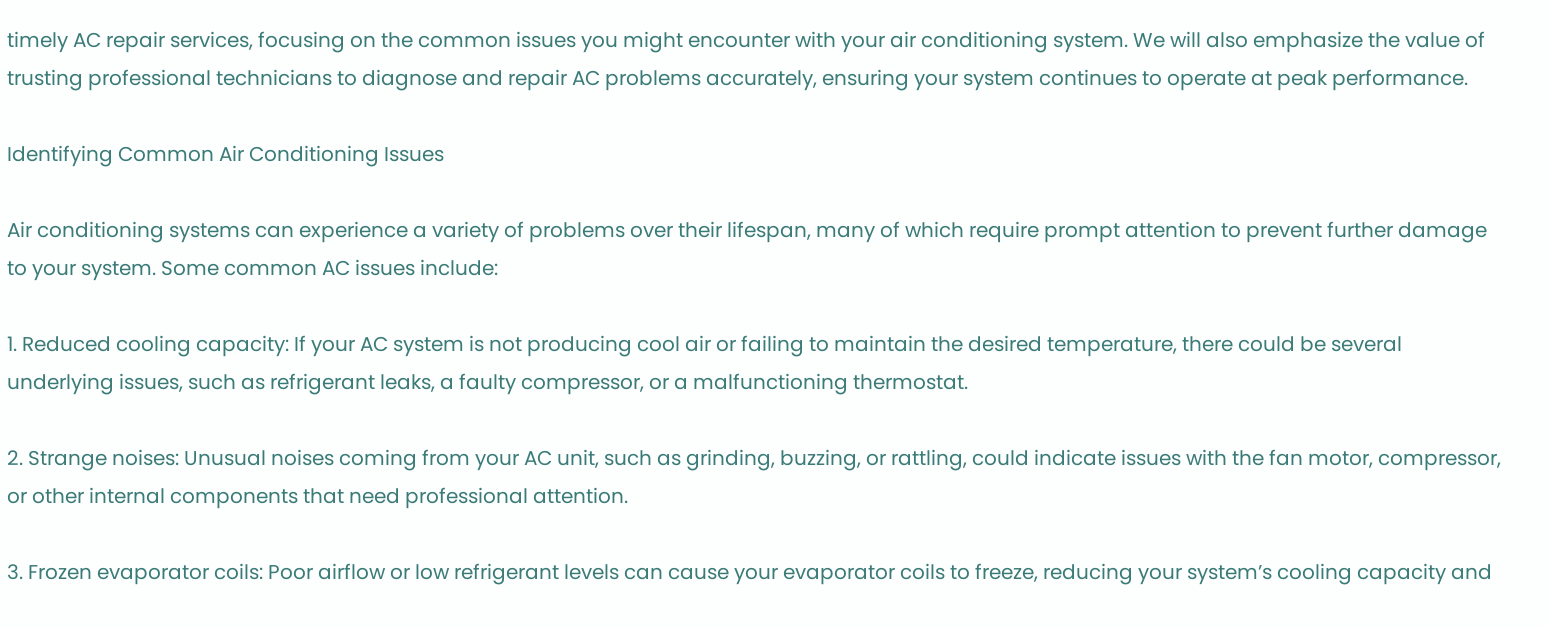timely AC repair services, focusing on the common issues you might encounter with your air conditioning system. We will also emphasize the value of trusting professional technicians to diagnose and repair AC problems accurately, ensuring your system continues to operate at peak performance.

Identifying Common Air Conditioning Issues

Air conditioning systems can experience a variety of problems over their lifespan, many of which require prompt attention to prevent further damage to your system. Some common AC issues include:

1. Reduced cooling capacity: If your AC system is not producing cool air or failing to maintain the desired temperature, there could be several underlying issues, such as refrigerant leaks, a faulty compressor, or a malfunctioning thermostat.

2. Strange noises: Unusual noises coming from your AC unit, such as grinding, buzzing, or rattling, could indicate issues with the fan motor, compressor, or other internal components that need professional attention.

3. Frozen evaporator coils: Poor airflow or low refrigerant levels can cause your evaporator coils to freeze, reducing your system’s cooling capacity and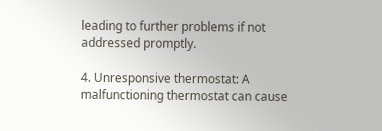leading to further problems if not addressed promptly.

4. Unresponsive thermostat: A malfunctioning thermostat can cause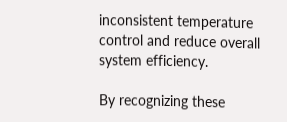inconsistent temperature control and reduce overall system efficiency.

By recognizing these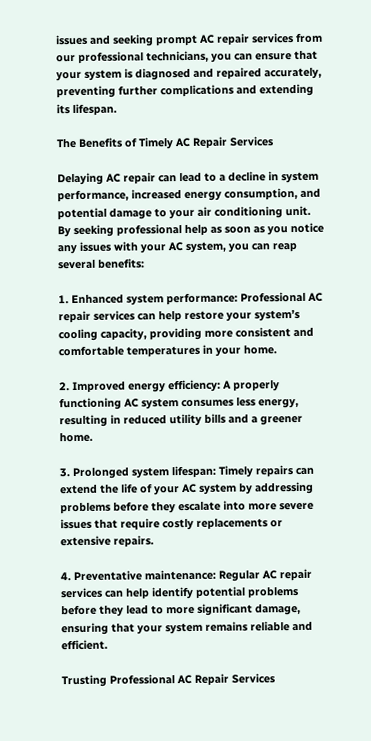issues and seeking prompt AC repair services from our professional technicians, you can ensure that your system is diagnosed and repaired accurately, preventing further complications and extending its lifespan.

The Benefits of Timely AC Repair Services

Delaying AC repair can lead to a decline in system performance, increased energy consumption, and potential damage to your air conditioning unit. By seeking professional help as soon as you notice any issues with your AC system, you can reap several benefits:

1. Enhanced system performance: Professional AC repair services can help restore your system’s cooling capacity, providing more consistent and comfortable temperatures in your home.

2. Improved energy efficiency: A properly functioning AC system consumes less energy, resulting in reduced utility bills and a greener home.

3. Prolonged system lifespan: Timely repairs can extend the life of your AC system by addressing problems before they escalate into more severe issues that require costly replacements or extensive repairs.

4. Preventative maintenance: Regular AC repair services can help identify potential problems before they lead to more significant damage, ensuring that your system remains reliable and efficient.

Trusting Professional AC Repair Services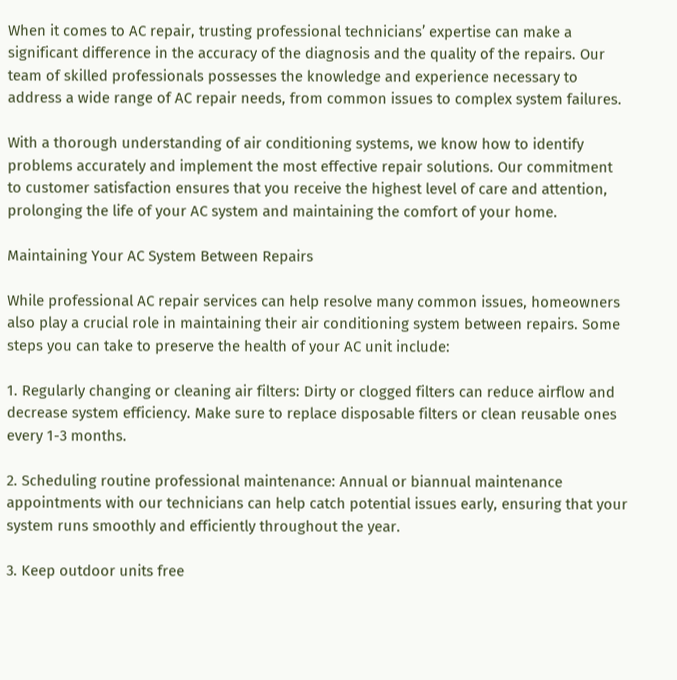When it comes to AC repair, trusting professional technicians’ expertise can make a significant difference in the accuracy of the diagnosis and the quality of the repairs. Our team of skilled professionals possesses the knowledge and experience necessary to address a wide range of AC repair needs, from common issues to complex system failures.

With a thorough understanding of air conditioning systems, we know how to identify problems accurately and implement the most effective repair solutions. Our commitment to customer satisfaction ensures that you receive the highest level of care and attention, prolonging the life of your AC system and maintaining the comfort of your home.

Maintaining Your AC System Between Repairs

While professional AC repair services can help resolve many common issues, homeowners also play a crucial role in maintaining their air conditioning system between repairs. Some steps you can take to preserve the health of your AC unit include:

1. Regularly changing or cleaning air filters: Dirty or clogged filters can reduce airflow and decrease system efficiency. Make sure to replace disposable filters or clean reusable ones every 1-3 months.

2. Scheduling routine professional maintenance: Annual or biannual maintenance appointments with our technicians can help catch potential issues early, ensuring that your system runs smoothly and efficiently throughout the year.

3. Keep outdoor units free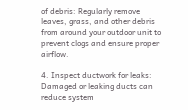of debris: Regularly remove leaves, grass, and other debris from around your outdoor unit to prevent clogs and ensure proper airflow.

4. Inspect ductwork for leaks: Damaged or leaking ducts can reduce system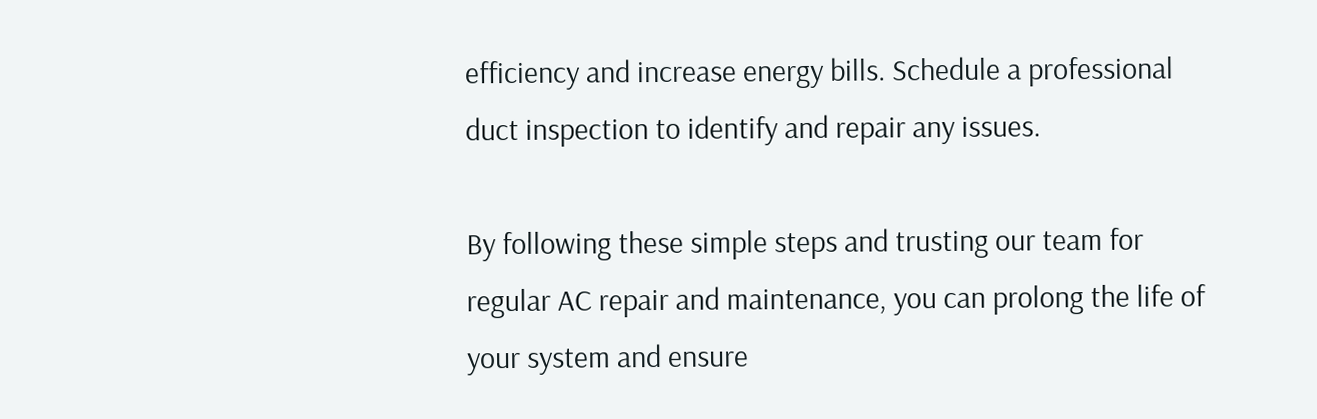efficiency and increase energy bills. Schedule a professional duct inspection to identify and repair any issues.

By following these simple steps and trusting our team for regular AC repair and maintenance, you can prolong the life of your system and ensure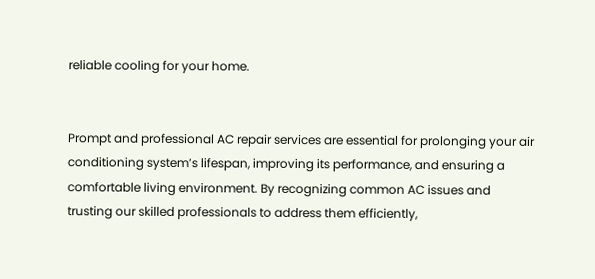reliable cooling for your home.


Prompt and professional AC repair services are essential for prolonging your air conditioning system’s lifespan, improving its performance, and ensuring a comfortable living environment. By recognizing common AC issues and trusting our skilled professionals to address them efficiently,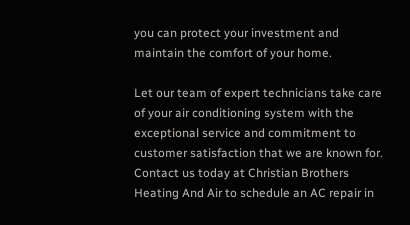you can protect your investment and maintain the comfort of your home.

Let our team of expert technicians take care of your air conditioning system with the exceptional service and commitment to customer satisfaction that we are known for. Contact us today at Christian Brothers Heating And Air to schedule an AC repair in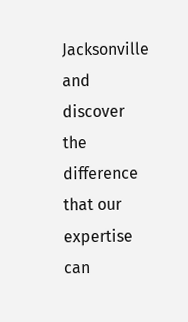Jacksonville and discover the difference that our expertise can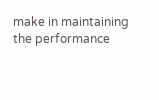make in maintaining the performance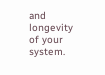and longevity of your system.